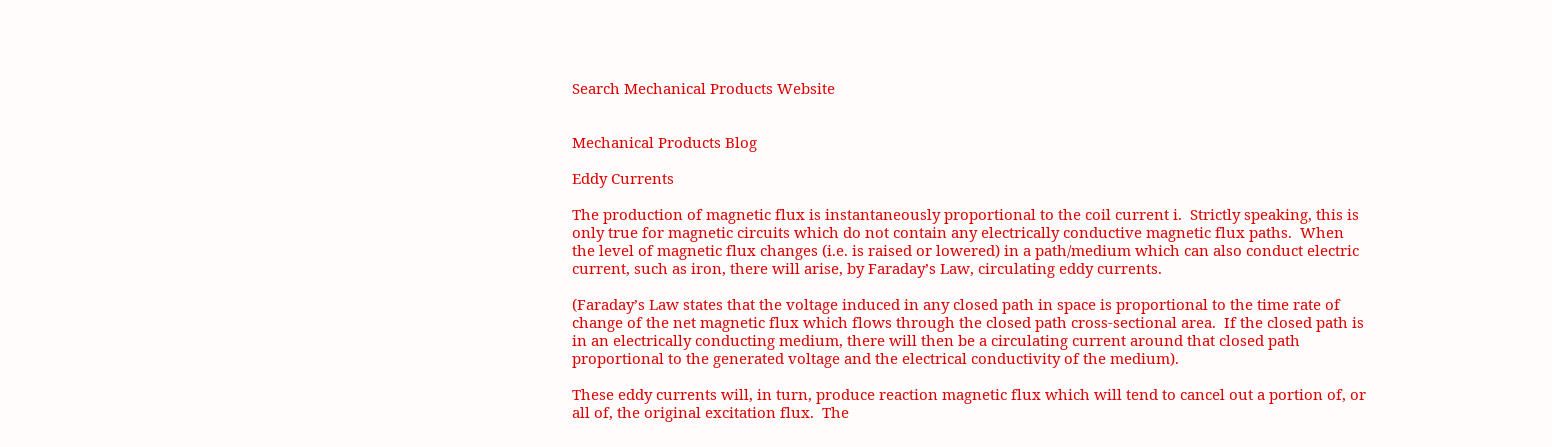Search Mechanical Products Website


Mechanical Products Blog

Eddy Currents

The production of magnetic flux is instantaneously proportional to the coil current i.  Strictly speaking, this is only true for magnetic circuits which do not contain any electrically conductive magnetic flux paths.  When the level of magnetic flux changes (i.e. is raised or lowered) in a path/medium which can also conduct electric current, such as iron, there will arise, by Faraday’s Law, circulating eddy currents.

(Faraday’s Law states that the voltage induced in any closed path in space is proportional to the time rate of change of the net magnetic flux which flows through the closed path cross-sectional area.  If the closed path is in an electrically conducting medium, there will then be a circulating current around that closed path proportional to the generated voltage and the electrical conductivity of the medium).

These eddy currents will, in turn, produce reaction magnetic flux which will tend to cancel out a portion of, or all of, the original excitation flux.  The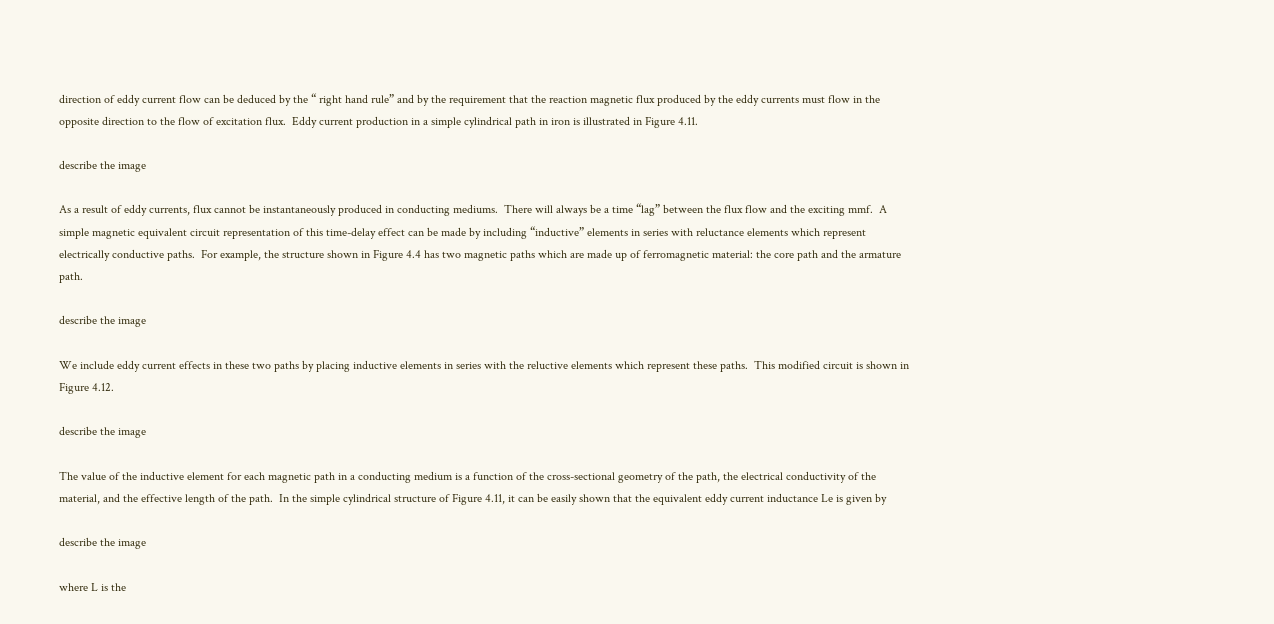direction of eddy current flow can be deduced by the “ right hand rule” and by the requirement that the reaction magnetic flux produced by the eddy currents must flow in the opposite direction to the flow of excitation flux.  Eddy current production in a simple cylindrical path in iron is illustrated in Figure 4.11.

describe the image

As a result of eddy currents, flux cannot be instantaneously produced in conducting mediums.  There will always be a time “lag” between the flux flow and the exciting mmf.  A simple magnetic equivalent circuit representation of this time-delay effect can be made by including “inductive” elements in series with reluctance elements which represent electrically conductive paths.  For example, the structure shown in Figure 4.4 has two magnetic paths which are made up of ferromagnetic material: the core path and the armature path.

describe the image

We include eddy current effects in these two paths by placing inductive elements in series with the reluctive elements which represent these paths.  This modified circuit is shown in Figure 4.12.

describe the image

The value of the inductive element for each magnetic path in a conducting medium is a function of the cross-sectional geometry of the path, the electrical conductivity of the material, and the effective length of the path.  In the simple cylindrical structure of Figure 4.11, it can be easily shown that the equivalent eddy current inductance Le is given by

describe the image

where L is the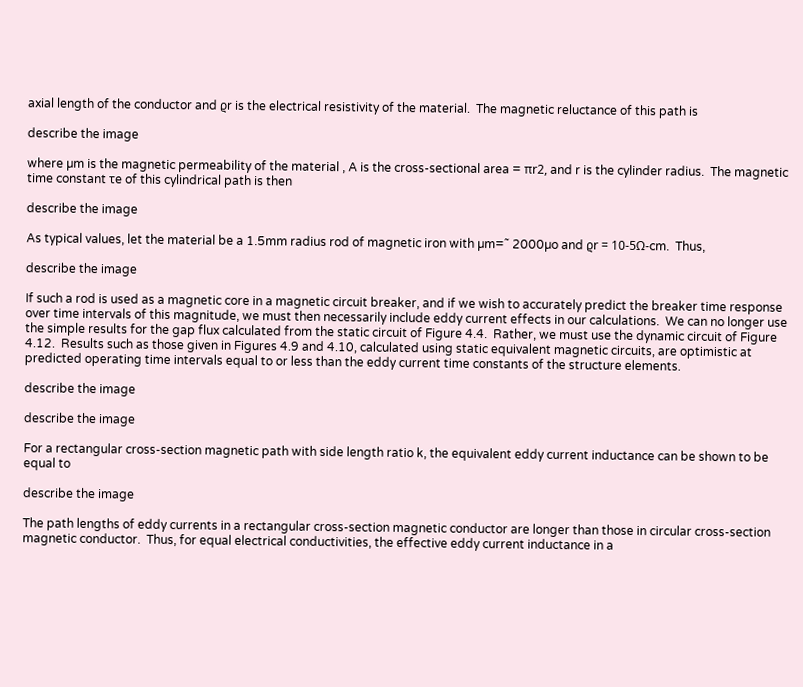axial length of the conductor and ϱr is the electrical resistivity of the material.  The magnetic reluctance of this path is

describe the image

where µm is the magnetic permeability of the material , A is the cross-sectional area = πr2, and r is the cylinder radius.  The magnetic time constant τe of this cylindrical path is then

describe the image

As typical values, let the material be a 1.5mm radius rod of magnetic iron with µm=˜ 2000µo and ϱr = 10-5Ω-cm.  Thus,

describe the image

If such a rod is used as a magnetic core in a magnetic circuit breaker, and if we wish to accurately predict the breaker time response over time intervals of this magnitude, we must then necessarily include eddy current effects in our calculations.  We can no longer use the simple results for the gap flux calculated from the static circuit of Figure 4.4.  Rather, we must use the dynamic circuit of Figure 4.12.  Results such as those given in Figures 4.9 and 4.10, calculated using static equivalent magnetic circuits, are optimistic at predicted operating time intervals equal to or less than the eddy current time constants of the structure elements.

describe the image

describe the image

For a rectangular cross-section magnetic path with side length ratio k, the equivalent eddy current inductance can be shown to be equal to

describe the image

The path lengths of eddy currents in a rectangular cross-section magnetic conductor are longer than those in circular cross-section magnetic conductor.  Thus, for equal electrical conductivities, the effective eddy current inductance in a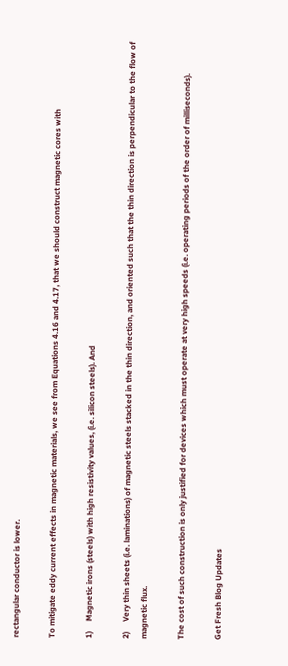rectangular conductor is lower.

To mitigate eddy current effects in magnetic materials, we see from Equations 4.16 and 4.17, that we should construct magnetic cores with

1)     Magnetic irons (steels) with high resistivity values, (i.e. silicon steels). And

2)     Very thin sheets (i.e. laminations) of magnetic steels stacked in the thin direction, and oriented such that the thin direction is perpendicular to the flow of magnetic flux.

The cost of such construction is only justified for devices which must operate at very high speeds (i.e. operating periods of the order of milliseconds).

Get Fresh Blog Updates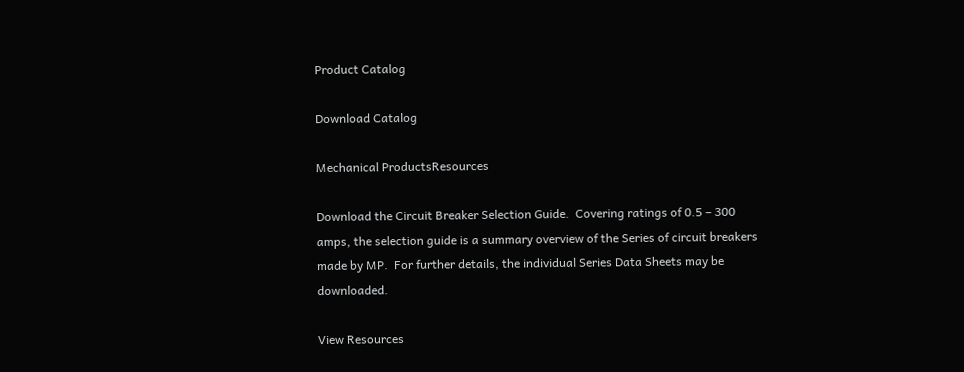Product Catalog

Download Catalog

Mechanical ProductsResources

Download the Circuit Breaker Selection Guide.  Covering ratings of 0.5 – 300 amps, the selection guide is a summary overview of the Series of circuit breakers made by MP.  For further details, the individual Series Data Sheets may be downloaded.

View Resources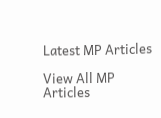Latest MP Articles

View All MP Articles